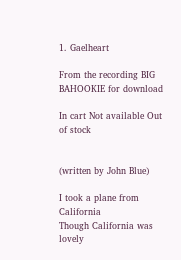1. Gaelheart

From the recording BIG BAHOOKIE for download

In cart Not available Out of stock


(written by John Blue)

I took a plane from California
Though California was lovely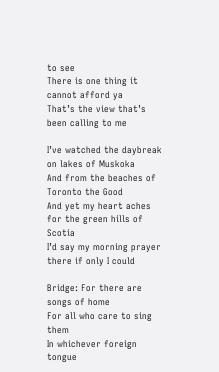to see
There is one thing it cannot afford ya
That’s the view that’s been calling to me

I’ve watched the daybreak on lakes of Muskoka
And from the beaches of Toronto the Good
And yet my heart aches for the green hills of Scotia
I’d say my morning prayer there if only I could

Bridge: For there are songs of home
For all who care to sing them
In whichever foreign tongue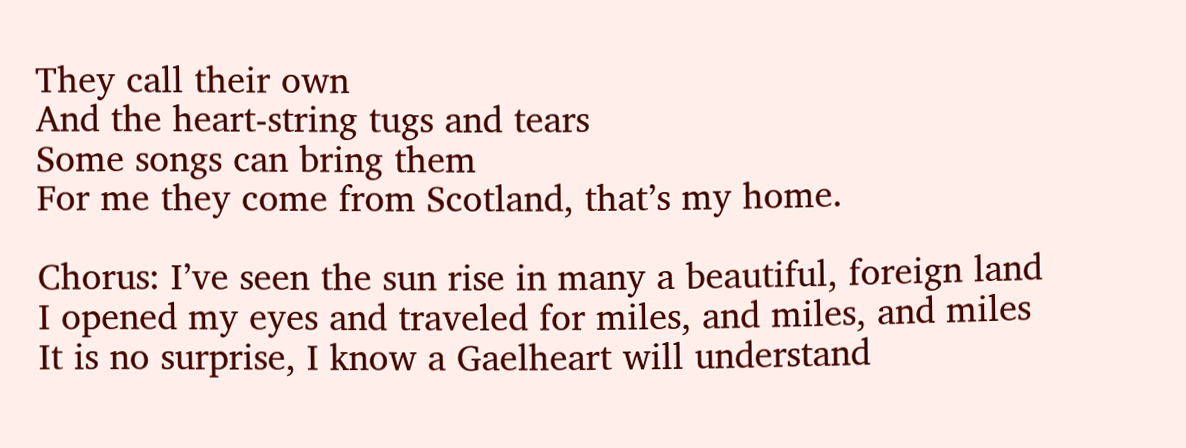They call their own
And the heart-string tugs and tears
Some songs can bring them
For me they come from Scotland, that’s my home.

Chorus: I’ve seen the sun rise in many a beautiful, foreign land
I opened my eyes and traveled for miles, and miles, and miles
It is no surprise, I know a Gaelheart will understand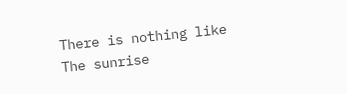There is nothing like
The sunrise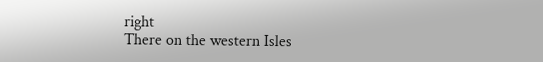right
There on the western Isles